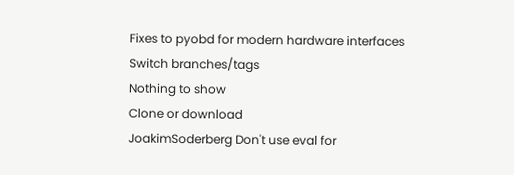Fixes to pyobd for modern hardware interfaces
Switch branches/tags
Nothing to show
Clone or download
JoakimSoderberg Don't use eval for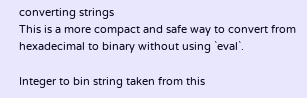converting strings
This is a more compact and safe way to convert from hexadecimal to binary without using `eval`.

Integer to bin string taken from this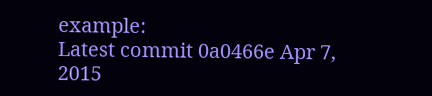example:
Latest commit 0a0466e Apr 7, 2015